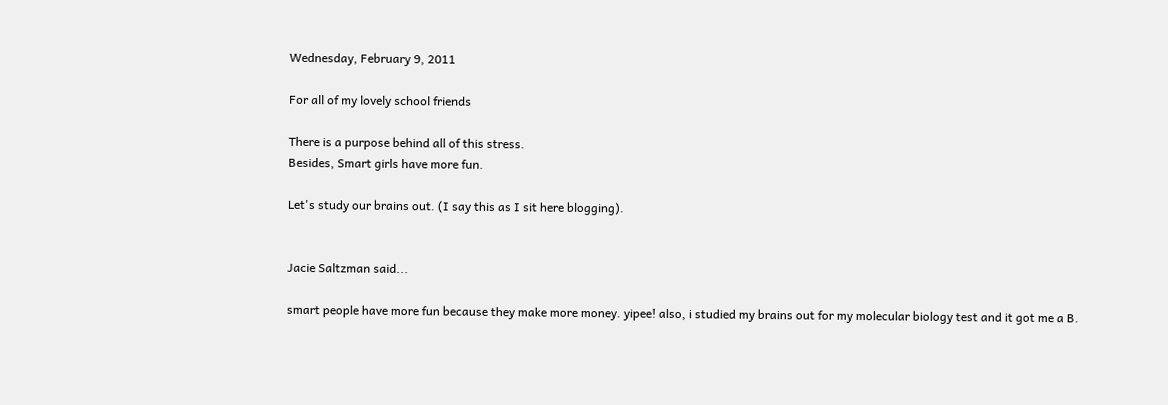Wednesday, February 9, 2011

For all of my lovely school friends

There is a purpose behind all of this stress.
Besides, Smart girls have more fun.

Let's study our brains out. (I say this as I sit here blogging).


Jacie Saltzman said...

smart people have more fun because they make more money. yipee! also, i studied my brains out for my molecular biology test and it got me a B.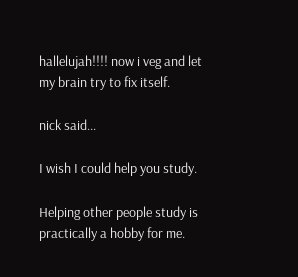hallelujah!!!! now i veg and let my brain try to fix itself.

nick said...

I wish I could help you study.

Helping other people study is practically a hobby for me.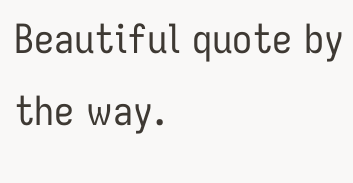Beautiful quote by the way.